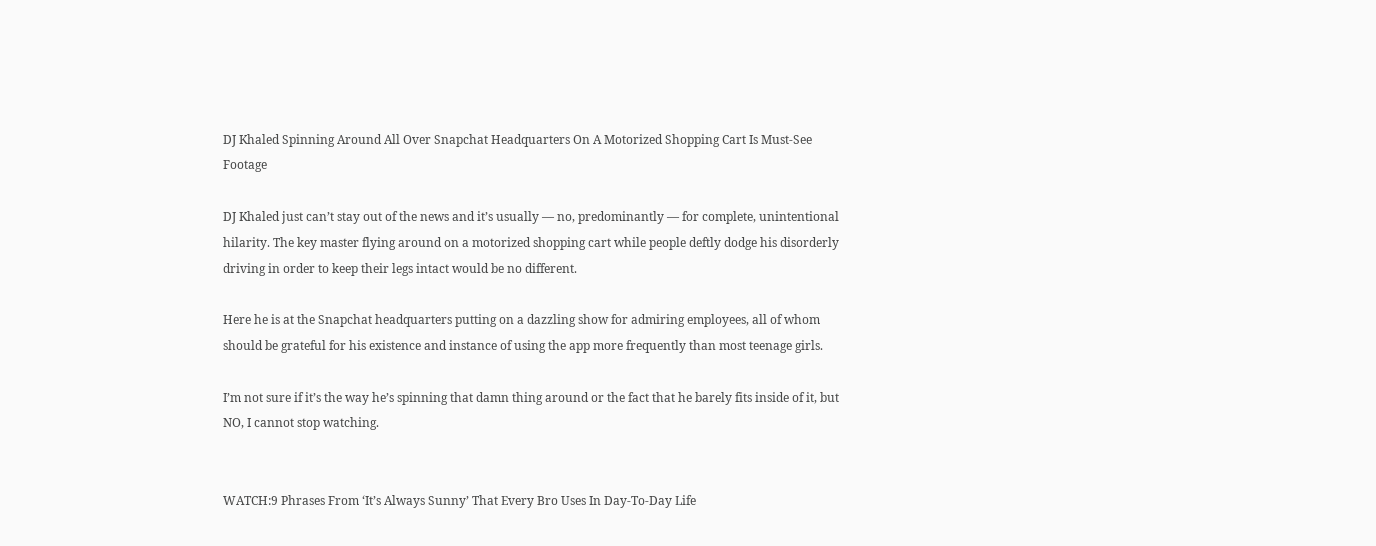DJ Khaled Spinning Around All Over Snapchat Headquarters On A Motorized Shopping Cart Is Must-See Footage

DJ Khaled just can’t stay out of the news and it’s usually — no, predominantly — for complete, unintentional hilarity. The key master flying around on a motorized shopping cart while people deftly dodge his disorderly driving in order to keep their legs intact would be no different.

Here he is at the Snapchat headquarters putting on a dazzling show for admiring employees, all of whom should be grateful for his existence and instance of using the app more frequently than most teenage girls.

I’m not sure if it’s the way he’s spinning that damn thing around or the fact that he barely fits inside of it, but NO, I cannot stop watching.


WATCH:9 Phrases From ‘It’s Always Sunny’ That Every Bro Uses In Day-To-Day Life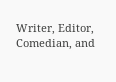Writer, Editor, Comedian, and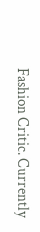Fashion Critic. Currently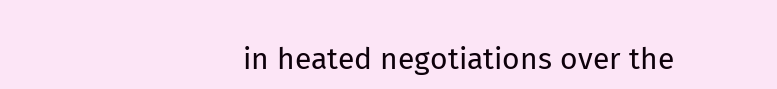in heated negotiations over the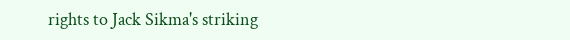rights to Jack Sikma's striking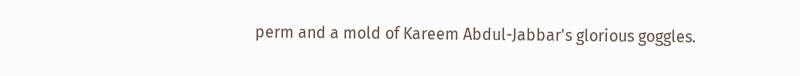perm and a mold of Kareem Abdul-Jabbar's glorious goggles.